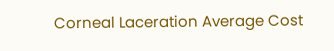Corneal Laceration Average Cost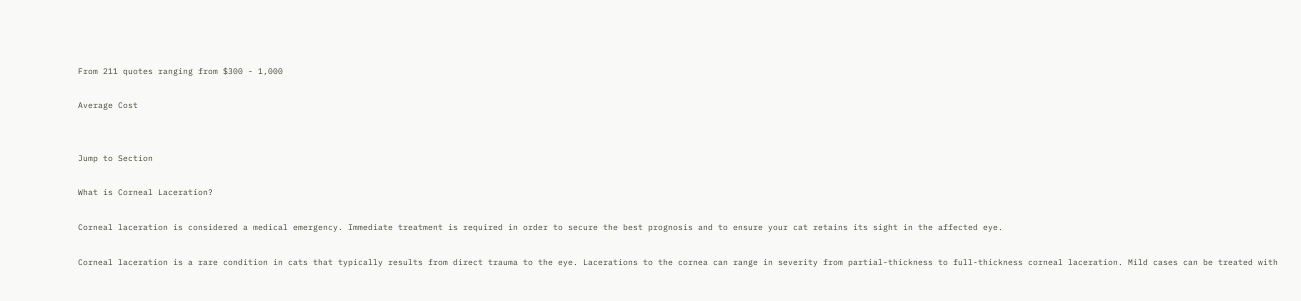From 211 quotes ranging from $300 - 1,000

Average Cost


Jump to Section

What is Corneal Laceration?

Corneal laceration is considered a medical emergency. Immediate treatment is required in order to secure the best prognosis and to ensure your cat retains its sight in the affected eye.

Corneal laceration is a rare condition in cats that typically results from direct trauma to the eye. Lacerations to the cornea can range in severity from partial-thickness to full-thickness corneal laceration. Mild cases can be treated with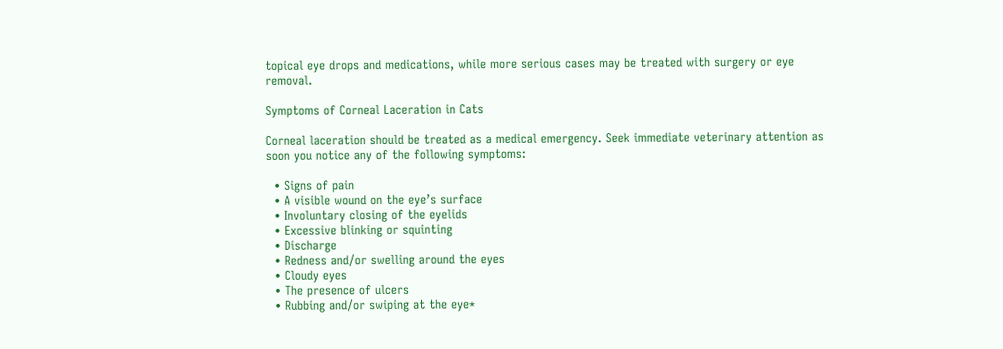topical eye drops and medications, while more serious cases may be treated with surgery or eye removal.

Symptoms of Corneal Laceration in Cats

Corneal laceration should be treated as a medical emergency. Seek immediate veterinary attention as soon you notice any of the following symptoms:

  • Signs of pain
  • A visible wound on the eye’s surface
  • Involuntary closing of the eyelids
  • Excessive blinking or squinting
  • Discharge
  • Redness and/or swelling around the eyes
  • Cloudy eyes
  • The presence of ulcers
  • Rubbing and/or swiping at the eye*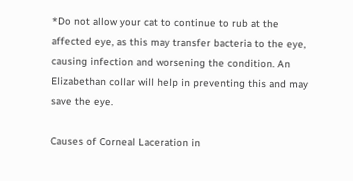*Do not allow your cat to continue to rub at the affected eye, as this may transfer bacteria to the eye, causing infection and worsening the condition. An Elizabethan collar will help in preventing this and may save the eye.

Causes of Corneal Laceration in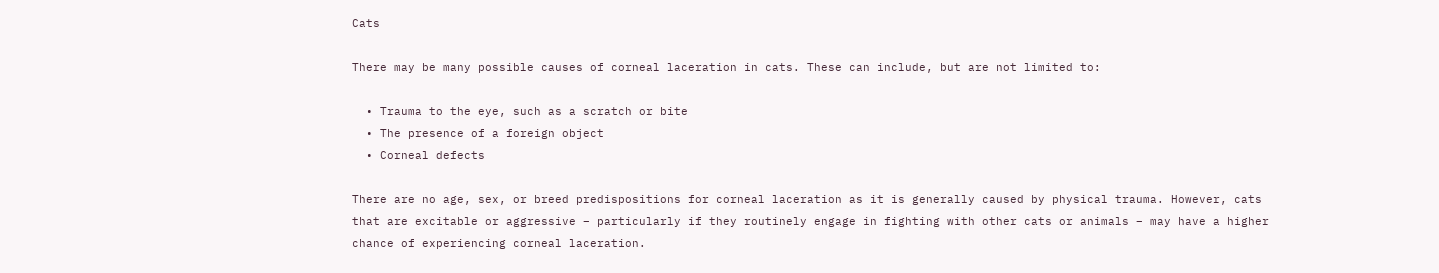Cats

There may be many possible causes of corneal laceration in cats. These can include, but are not limited to:

  • Trauma to the eye, such as a scratch or bite
  • The presence of a foreign object
  • Corneal defects

There are no age, sex, or breed predispositions for corneal laceration as it is generally caused by physical trauma. However, cats that are excitable or aggressive – particularly if they routinely engage in fighting with other cats or animals – may have a higher chance of experiencing corneal laceration.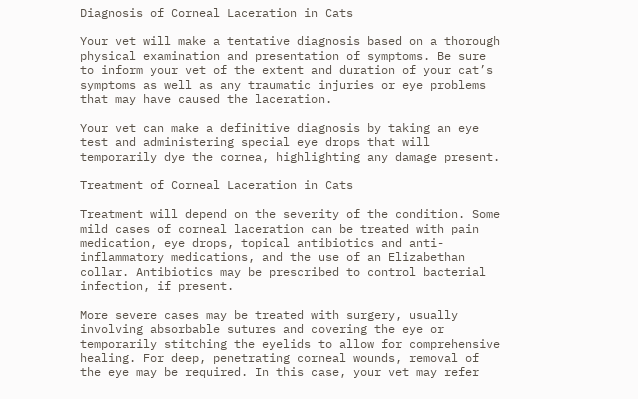Diagnosis of Corneal Laceration in Cats

Your vet will make a tentative diagnosis based on a thorough physical examination and presentation of symptoms. Be sure to inform your vet of the extent and duration of your cat’s symptoms as well as any traumatic injuries or eye problems that may have caused the laceration.

Your vet can make a definitive diagnosis by taking an eye test and administering special eye drops that will temporarily dye the cornea, highlighting any damage present.

Treatment of Corneal Laceration in Cats

Treatment will depend on the severity of the condition. Some mild cases of corneal laceration can be treated with pain medication, eye drops, topical antibiotics and anti-inflammatory medications, and the use of an Elizabethan collar. Antibiotics may be prescribed to control bacterial infection, if present.

More severe cases may be treated with surgery, usually involving absorbable sutures and covering the eye or temporarily stitching the eyelids to allow for comprehensive healing. For deep, penetrating corneal wounds, removal of the eye may be required. In this case, your vet may refer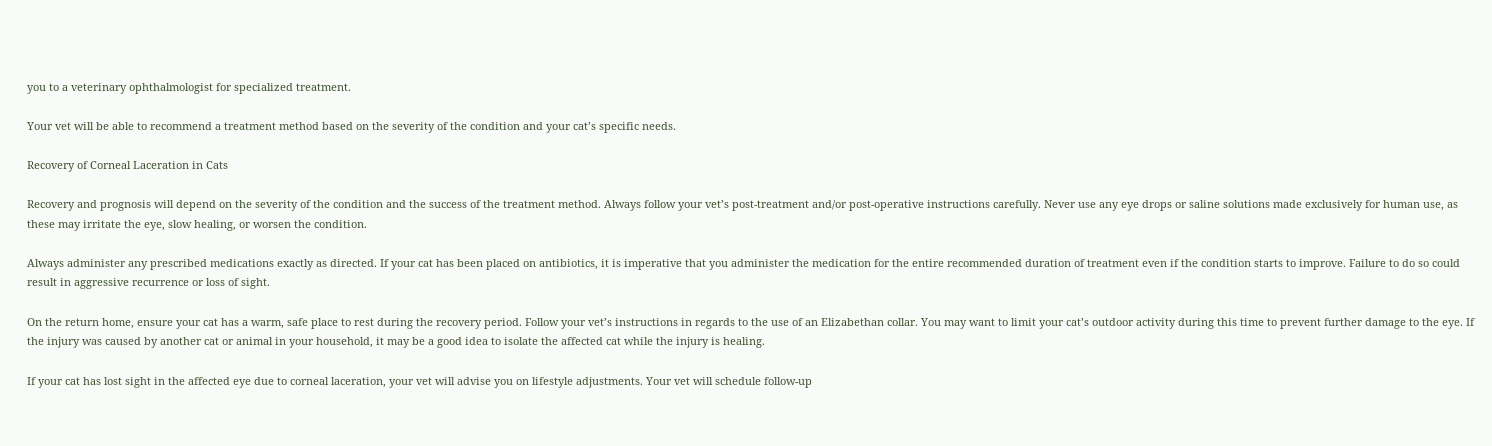you to a veterinary ophthalmologist for specialized treatment.

Your vet will be able to recommend a treatment method based on the severity of the condition and your cat’s specific needs.

Recovery of Corneal Laceration in Cats

Recovery and prognosis will depend on the severity of the condition and the success of the treatment method. Always follow your vet’s post-treatment and/or post-operative instructions carefully. Never use any eye drops or saline solutions made exclusively for human use, as these may irritate the eye, slow healing, or worsen the condition.

Always administer any prescribed medications exactly as directed. If your cat has been placed on antibiotics, it is imperative that you administer the medication for the entire recommended duration of treatment even if the condition starts to improve. Failure to do so could result in aggressive recurrence or loss of sight.

On the return home, ensure your cat has a warm, safe place to rest during the recovery period. Follow your vet’s instructions in regards to the use of an Elizabethan collar. You may want to limit your cat’s outdoor activity during this time to prevent further damage to the eye. If the injury was caused by another cat or animal in your household, it may be a good idea to isolate the affected cat while the injury is healing.

If your cat has lost sight in the affected eye due to corneal laceration, your vet will advise you on lifestyle adjustments. Your vet will schedule follow-up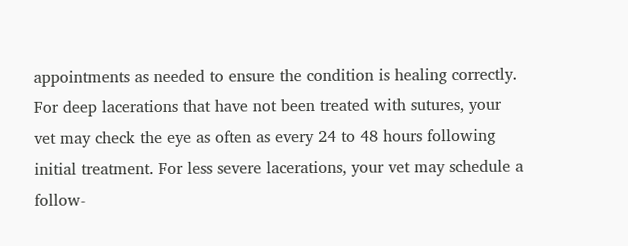appointments as needed to ensure the condition is healing correctly. For deep lacerations that have not been treated with sutures, your vet may check the eye as often as every 24 to 48 hours following initial treatment. For less severe lacerations, your vet may schedule a follow-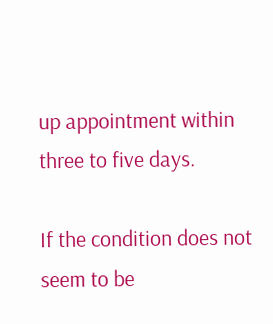up appointment within three to five days.

If the condition does not seem to be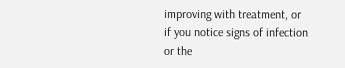improving with treatment, or if you notice signs of infection or the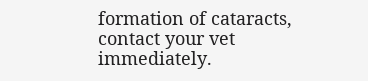formation of cataracts, contact your vet immediately.